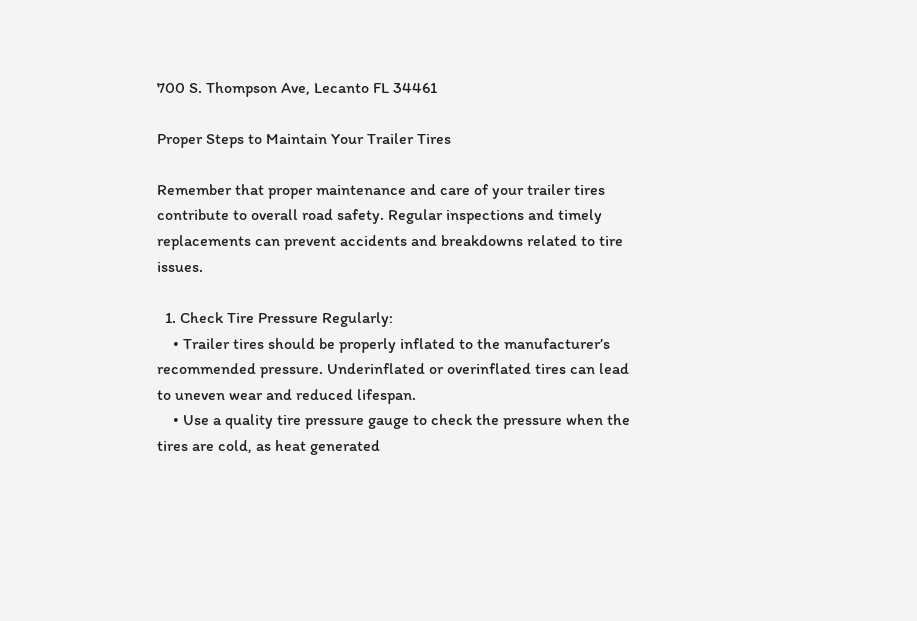700 S. Thompson Ave, Lecanto FL 34461

Proper Steps to Maintain Your Trailer Tires

Remember that proper maintenance and care of your trailer tires contribute to overall road safety. Regular inspections and timely replacements can prevent accidents and breakdowns related to tire issues.

  1. Check Tire Pressure Regularly:
    • Trailer tires should be properly inflated to the manufacturer’s recommended pressure. Underinflated or overinflated tires can lead to uneven wear and reduced lifespan.
    • Use a quality tire pressure gauge to check the pressure when the tires are cold, as heat generated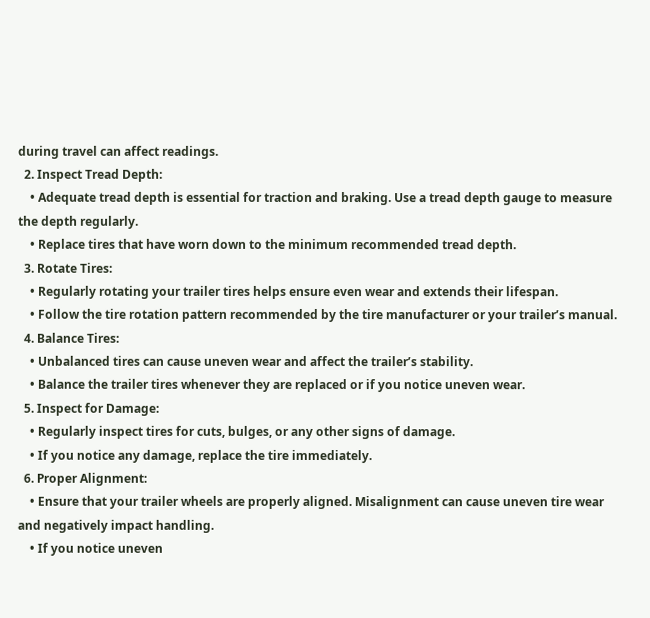during travel can affect readings.
  2. Inspect Tread Depth:
    • Adequate tread depth is essential for traction and braking. Use a tread depth gauge to measure the depth regularly.
    • Replace tires that have worn down to the minimum recommended tread depth.
  3. Rotate Tires:
    • Regularly rotating your trailer tires helps ensure even wear and extends their lifespan.
    • Follow the tire rotation pattern recommended by the tire manufacturer or your trailer’s manual.
  4. Balance Tires:
    • Unbalanced tires can cause uneven wear and affect the trailer’s stability.
    • Balance the trailer tires whenever they are replaced or if you notice uneven wear.
  5. Inspect for Damage:
    • Regularly inspect tires for cuts, bulges, or any other signs of damage.
    • If you notice any damage, replace the tire immediately.
  6. Proper Alignment:
    • Ensure that your trailer wheels are properly aligned. Misalignment can cause uneven tire wear and negatively impact handling.
    • If you notice uneven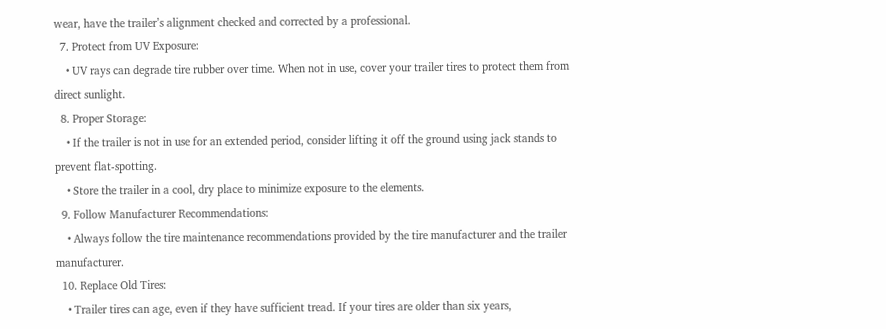wear, have the trailer’s alignment checked and corrected by a professional.
  7. Protect from UV Exposure:
    • UV rays can degrade tire rubber over time. When not in use, cover your trailer tires to protect them from direct sunlight.
  8. Proper Storage:
    • If the trailer is not in use for an extended period, consider lifting it off the ground using jack stands to prevent flat-spotting.
    • Store the trailer in a cool, dry place to minimize exposure to the elements.
  9. Follow Manufacturer Recommendations:
    • Always follow the tire maintenance recommendations provided by the tire manufacturer and the trailer manufacturer.
  10. Replace Old Tires:
    • Trailer tires can age, even if they have sufficient tread. If your tires are older than six years,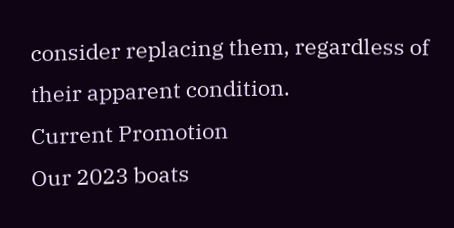consider replacing them, regardless of their apparent condition.
Current Promotion
Our 2023 boats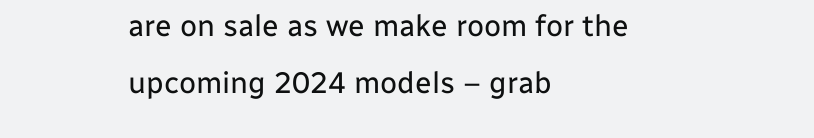are on sale as we make room for the upcoming 2024 models – grab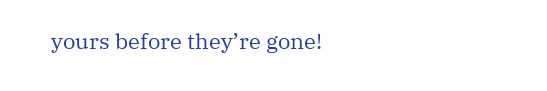yours before they’re gone!